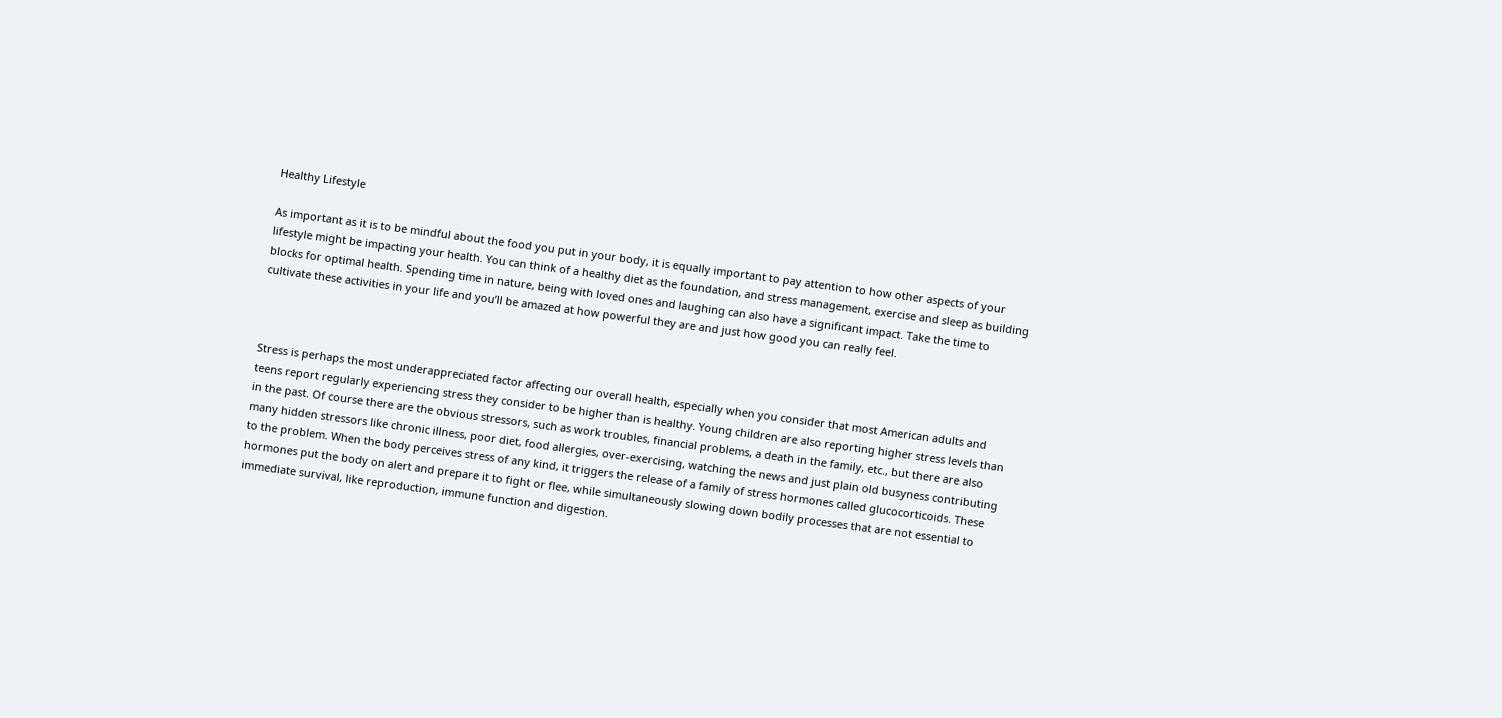Healthy Lifestyle

As important as it is to be mindful about the food you put in your body, it is equally important to pay attention to how other aspects of your lifestyle might be impacting your health. You can think of a healthy diet as the foundation, and stress management, exercise and sleep as building blocks for optimal health. Spending time in nature, being with loved ones and laughing can also have a significant impact. Take the time to cultivate these activities in your life and you’ll be amazed at how powerful they are and just how good you can really feel.



Stress is perhaps the most underappreciated factor affecting our overall health, especially when you consider that most American adults and teens report regularly experiencing stress they consider to be higher than is healthy. Young children are also reporting higher stress levels than in the past. Of course there are the obvious stressors, such as work troubles, financial problems, a death in the family, etc., but there are also many hidden stressors like chronic illness, poor diet, food allergies, over-exercising, watching the news and just plain old busyness contributing to the problem. When the body perceives stress of any kind, it triggers the release of a family of stress hormones called glucocorticoids. These hormones put the body on alert and prepare it to fight or flee, while simultaneously slowing down bodily processes that are not essential to immediate survival, like reproduction, immune function and digestion.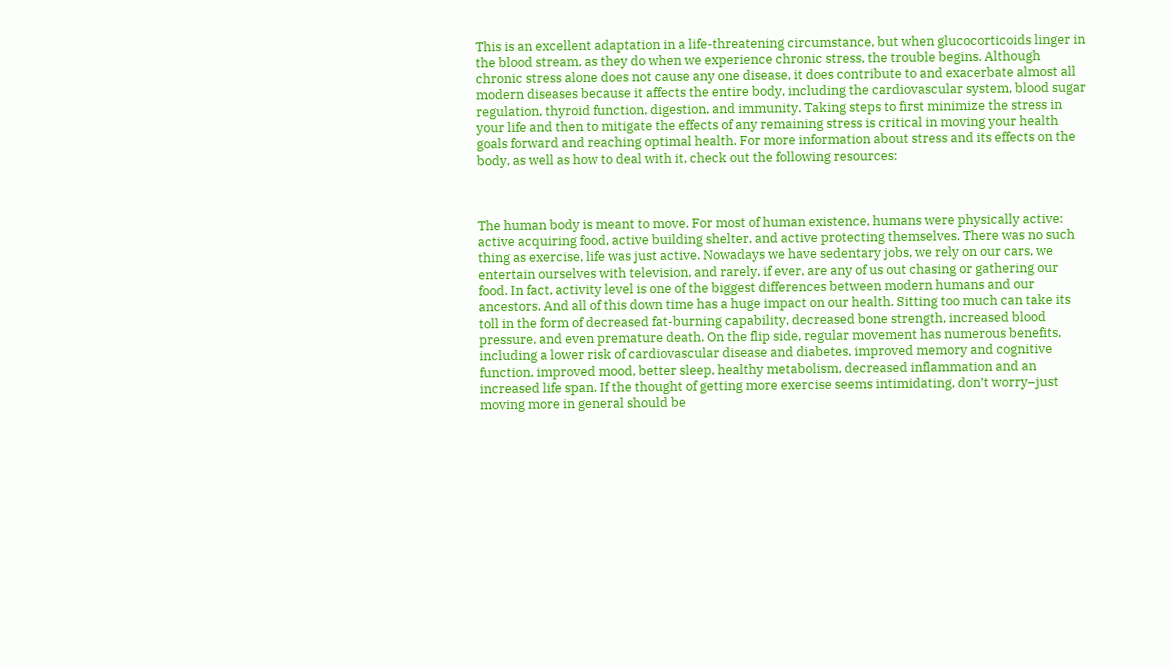This is an excellent adaptation in a life-threatening circumstance, but when glucocorticoids linger in the blood stream, as they do when we experience chronic stress, the trouble begins. Although chronic stress alone does not cause any one disease, it does contribute to and exacerbate almost all modern diseases because it affects the entire body, including the cardiovascular system, blood sugar regulation, thyroid function, digestion, and immunity. Taking steps to first minimize the stress in your life and then to mitigate the effects of any remaining stress is critical in moving your health goals forward and reaching optimal health. For more information about stress and its effects on the body, as well as how to deal with it, check out the following resources:



The human body is meant to move. For most of human existence, humans were physically active: active acquiring food, active building shelter, and active protecting themselves. There was no such thing as exercise, life was just active. Nowadays we have sedentary jobs, we rely on our cars, we entertain ourselves with television, and rarely, if ever, are any of us out chasing or gathering our food. In fact, activity level is one of the biggest differences between modern humans and our ancestors. And all of this down time has a huge impact on our health. Sitting too much can take its toll in the form of decreased fat-burning capability, decreased bone strength, increased blood pressure, and even premature death. On the flip side, regular movement has numerous benefits, including a lower risk of cardiovascular disease and diabetes, improved memory and cognitive function, improved mood, better sleep, healthy metabolism, decreased inflammation and an increased life span. If the thought of getting more exercise seems intimidating, don’t worry–just moving more in general should be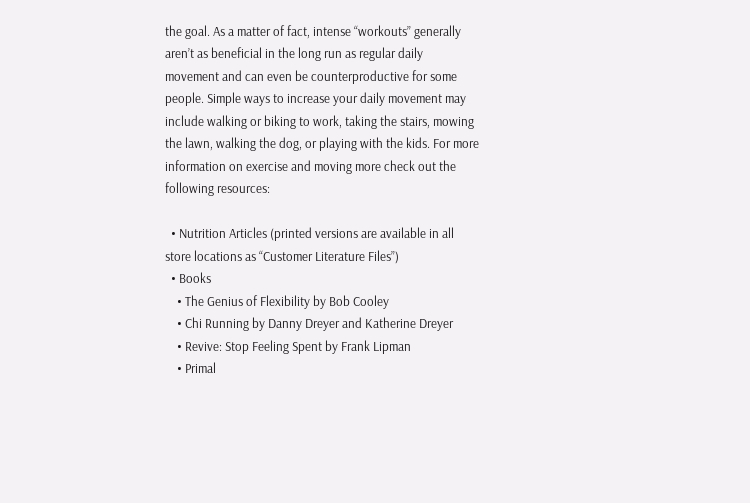the goal. As a matter of fact, intense “workouts” generally aren’t as beneficial in the long run as regular daily movement and can even be counterproductive for some people. Simple ways to increase your daily movement may include walking or biking to work, taking the stairs, mowing the lawn, walking the dog, or playing with the kids. For more information on exercise and moving more check out the following resources:

  • Nutrition Articles (printed versions are available in all store locations as “Customer Literature Files”)
  • Books
    • The Genius of Flexibility by Bob Cooley
    • Chi Running by Danny Dreyer and Katherine Dreyer
    • Revive: Stop Feeling Spent by Frank Lipman
    • Primal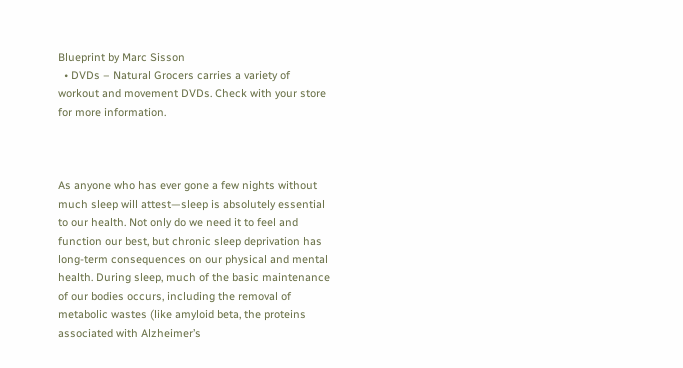Blueprint by Marc Sisson
  • DVDs – Natural Grocers carries a variety of workout and movement DVDs. Check with your store for more information.



As anyone who has ever gone a few nights without much sleep will attest—sleep is absolutely essential to our health. Not only do we need it to feel and function our best, but chronic sleep deprivation has long-term consequences on our physical and mental health. During sleep, much of the basic maintenance of our bodies occurs, including the removal of metabolic wastes (like amyloid beta, the proteins associated with Alzheimer’s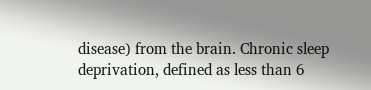disease) from the brain. Chronic sleep deprivation, defined as less than 6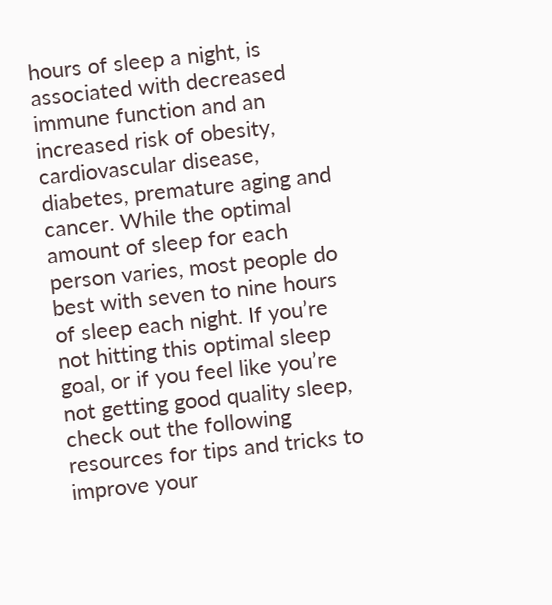hours of sleep a night, is associated with decreased immune function and an increased risk of obesity, cardiovascular disease, diabetes, premature aging and cancer. While the optimal amount of sleep for each person varies, most people do best with seven to nine hours of sleep each night. If you’re not hitting this optimal sleep goal, or if you feel like you’re not getting good quality sleep, check out the following resources for tips and tricks to improve your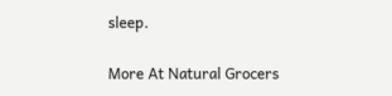sleep.

More At Natural Grocers